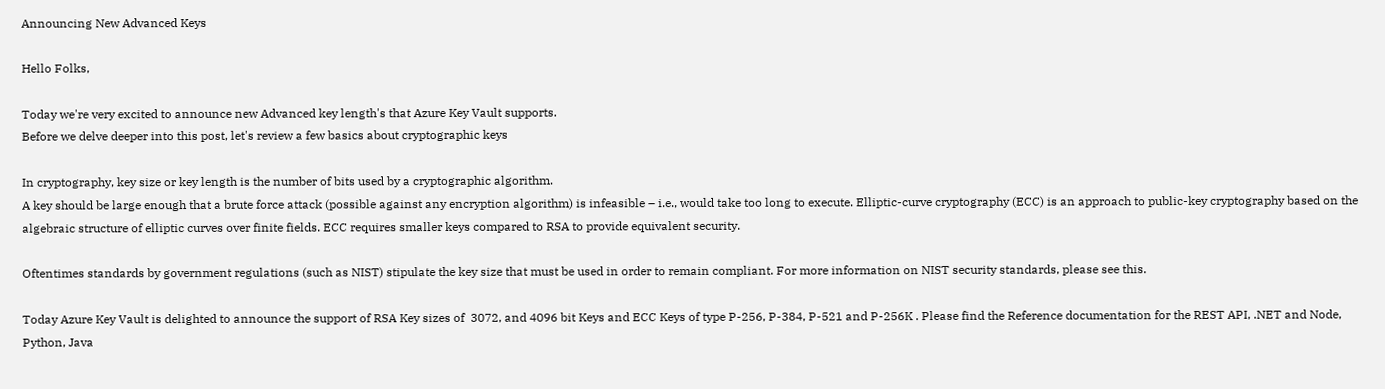Announcing New Advanced Keys

Hello Folks,

Today we're very excited to announce new Advanced key length's that Azure Key Vault supports.
Before we delve deeper into this post, let's review a few basics about cryptographic keys

In cryptography, key size or key length is the number of bits used by a cryptographic algorithm.
A key should be large enough that a brute force attack (possible against any encryption algorithm) is infeasible – i.e., would take too long to execute. Elliptic-curve cryptography (ECC) is an approach to public-key cryptography based on the algebraic structure of elliptic curves over finite fields. ECC requires smaller keys compared to RSA to provide equivalent security.

Oftentimes standards by government regulations (such as NIST) stipulate the key size that must be used in order to remain compliant. For more information on NIST security standards, please see this.

Today Azure Key Vault is delighted to announce the support of RSA Key sizes of  3072, and 4096 bit Keys and ECC Keys of type P-256, P-384, P-521 and P-256K . Please find the Reference documentation for the REST API, .NET and Node, Python, Java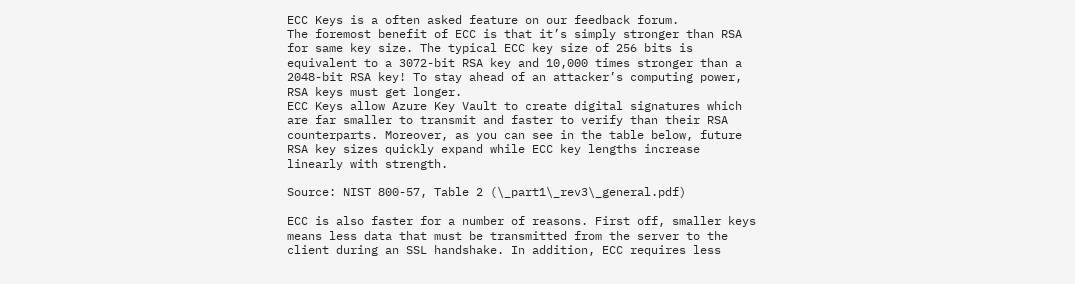ECC Keys is a often asked feature on our feedback forum.
The foremost benefit of ECC is that it’s simply stronger than RSA for same key size. The typical ECC key size of 256 bits is equivalent to a 3072-bit RSA key and 10,000 times stronger than a 2048-bit RSA key! To stay ahead of an attacker’s computing power, RSA keys must get longer.
ECC Keys allow Azure Key Vault to create digital signatures which are far smaller to transmit and faster to verify than their RSA counterparts. Moreover, as you can see in the table below, future RSA key sizes quickly expand while ECC key lengths increase linearly with strength.

Source: NIST 800-57, Table 2 (\_part1\_rev3\_general.pdf)

ECC is also faster for a number of reasons. First off, smaller keys means less data that must be transmitted from the server to the client during an SSL handshake. In addition, ECC requires less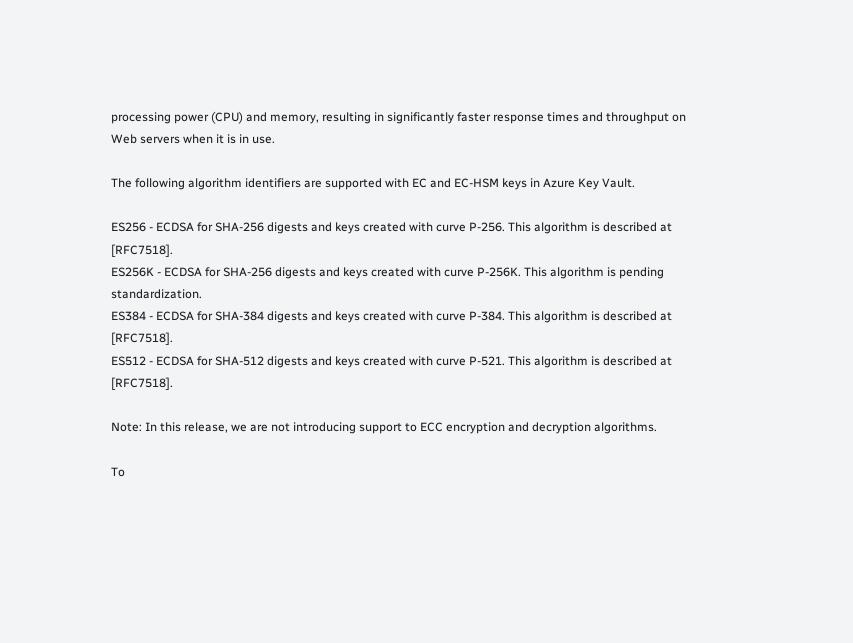processing power (CPU) and memory, resulting in significantly faster response times and throughput on Web servers when it is in use.

The following algorithm identifiers are supported with EC and EC-HSM keys in Azure Key Vault.

ES256 - ECDSA for SHA-256 digests and keys created with curve P-256. This algorithm is described at [RFC7518].
ES256K - ECDSA for SHA-256 digests and keys created with curve P-256K. This algorithm is pending standardization.
ES384 - ECDSA for SHA-384 digests and keys created with curve P-384. This algorithm is described at [RFC7518].
ES512 - ECDSA for SHA-512 digests and keys created with curve P-521. This algorithm is described at [RFC7518].

Note: In this release, we are not introducing support to ECC encryption and decryption algorithms.

To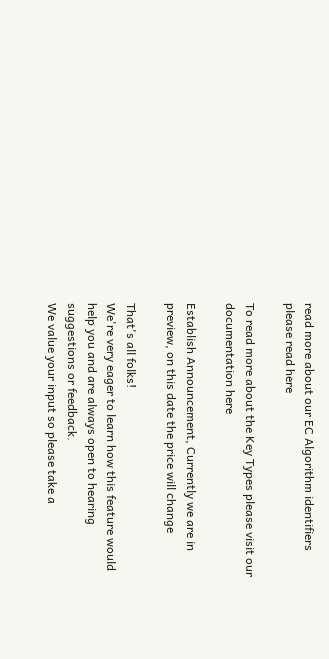read more about our EC Algorithm identifiers please read here

To read more about the Key Types please visit our documentation here

Establish Announcement, Currently we are in preview, on this date the price will change

That's all folks!
We're very eager to learn how this feature would help you and are always open to hearing suggestions or feedback.
We value your input so please take a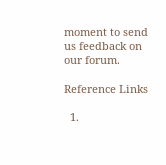moment to send us feedback on our forum.

Reference Links

  1.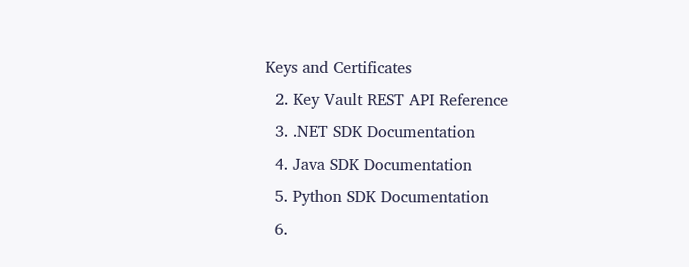Keys and Certificates
  2. Key Vault REST API Reference
  3. .NET SDK Documentation
  4. Java SDK Documentation
  5. Python SDK Documentation
  6.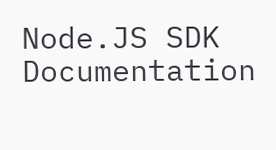Node.JS SDK Documentation